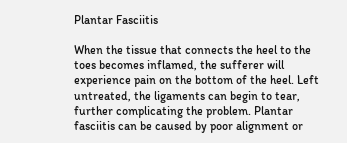Plantar Fasciitis

When the tissue that connects the heel to the toes becomes inflamed, the sufferer will experience pain on the bottom of the heel. Left untreated, the ligaments can begin to tear, further complicating the problem. Plantar fasciitis can be caused by poor alignment or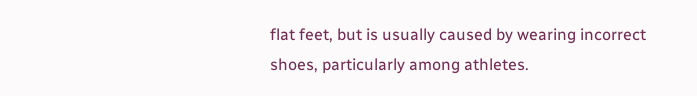flat feet, but is usually caused by wearing incorrect shoes, particularly among athletes.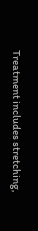Treatment includes stretching,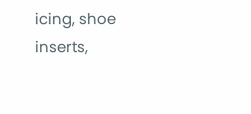icing, shoe inserts,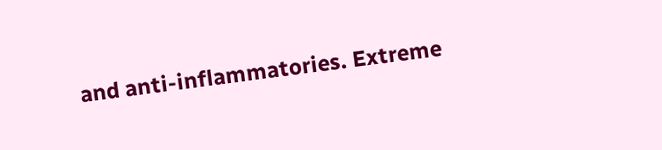and anti-inflammatories. Extreme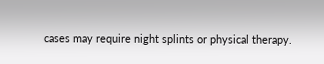cases may require night splints or physical therapy.